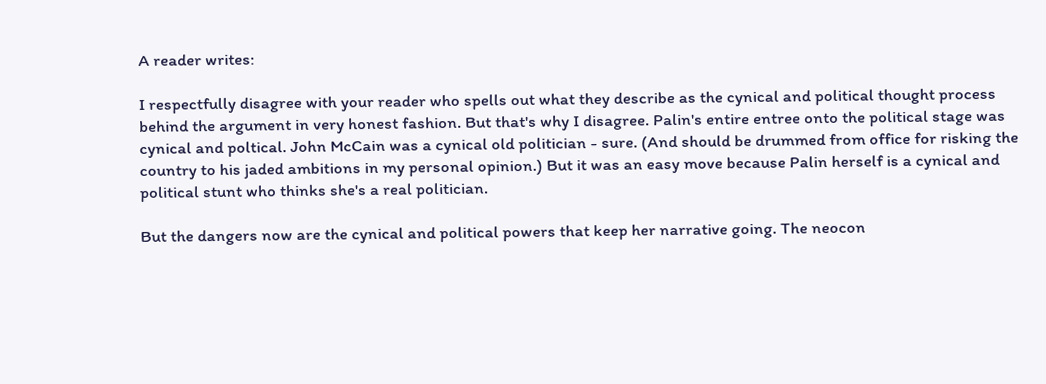A reader writes:

I respectfully disagree with your reader who spells out what they describe as the cynical and political thought process behind the argument in very honest fashion. But that's why I disagree. Palin's entire entree onto the political stage was cynical and poltical. John McCain was a cynical old politician - sure. (And should be drummed from office for risking the country to his jaded ambitions in my personal opinion.) But it was an easy move because Palin herself is a cynical and political stunt who thinks she's a real politician.

But the dangers now are the cynical and political powers that keep her narrative going. The neocon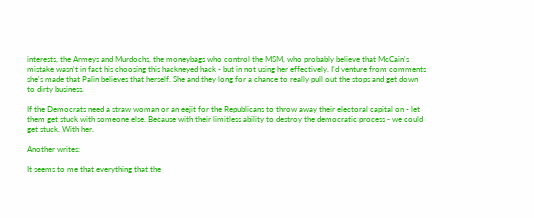interests, the Armeys and Murdochs, the moneybags who control the MSM, who probably believe that McCain's mistake wasn't in fact his choosing this hackneyed hack - but in not using her effectively. I'd venture from comments she's made that Palin believes that herself. She and they long for a chance to really pull out the stops and get down to dirty business.

If the Democrats need a straw woman or an eejit for the Republicans to throw away their electoral capital on - let them get stuck with someone else. Because with their limitless ability to destroy the democratic process - we could get stuck. With her.

Another writes:

It seems to me that everything that the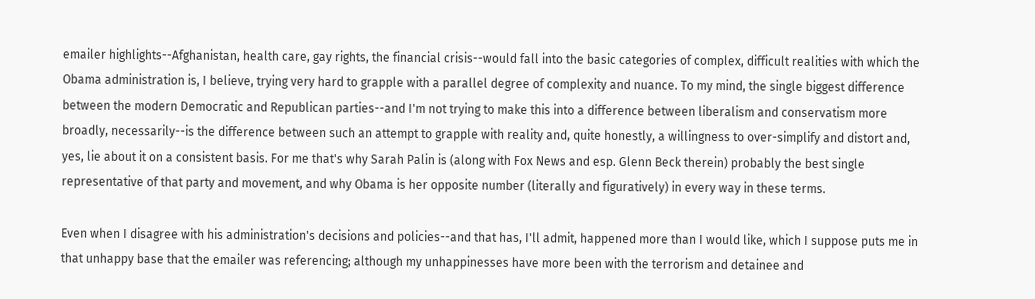emailer highlights--Afghanistan, health care, gay rights, the financial crisis--would fall into the basic categories of complex, difficult realities with which the Obama administration is, I believe, trying very hard to grapple with a parallel degree of complexity and nuance. To my mind, the single biggest difference between the modern Democratic and Republican parties--and I'm not trying to make this into a difference between liberalism and conservatism more broadly, necessarily--is the difference between such an attempt to grapple with reality and, quite honestly, a willingness to over-simplify and distort and, yes, lie about it on a consistent basis. For me that's why Sarah Palin is (along with Fox News and esp. Glenn Beck therein) probably the best single representative of that party and movement, and why Obama is her opposite number (literally and figuratively) in every way in these terms.

Even when I disagree with his administration's decisions and policies--and that has, I'll admit, happened more than I would like, which I suppose puts me in that unhappy base that the emailer was referencing; although my unhappinesses have more been with the terrorism and detainee and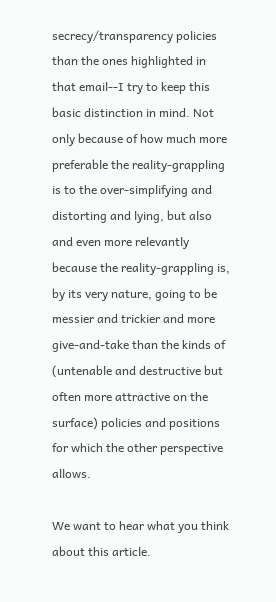secrecy/transparency policies than the ones highlighted in that email--I try to keep this basic distinction in mind. Not only because of how much more preferable the reality-grappling is to the over-simplifying and distorting and lying, but also and even more relevantly because the reality-grappling is, by its very nature, going to be messier and trickier and more give-and-take than the kinds of (untenable and destructive but often more attractive on the surface) policies and positions for which the other perspective allows.

We want to hear what you think about this article.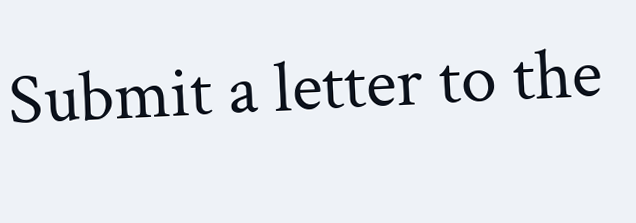Submit a letter to the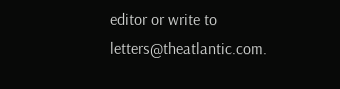editor or write to letters@theatlantic.com.